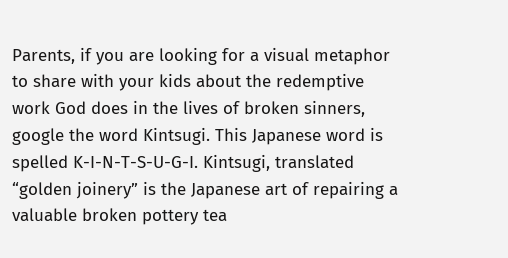Parents, if you are looking for a visual metaphor to share with your kids about the redemptive work God does in the lives of broken sinners, google the word Kintsugi. This Japanese word is spelled K-I-N-T-S-U-G-I. Kintsugi, translated “golden joinery” is the Japanese art of repairing a valuable broken pottery tea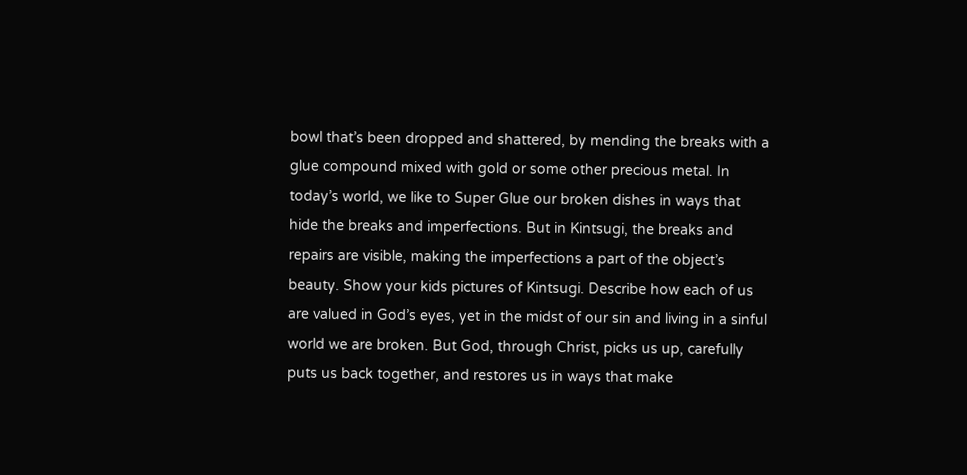bowl that’s been dropped and shattered, by mending the breaks with a glue compound mixed with gold or some other precious metal. In today’s world, we like to Super Glue our broken dishes in ways that hide the breaks and imperfections. But in Kintsugi, the breaks and repairs are visible, making the imperfections a part of the object’s beauty. Show your kids pictures of Kintsugi. Describe how each of us are valued in God’s eyes, yet in the midst of our sin and living in a sinful world we are broken. But God, through Christ, picks us up, carefully puts us back together, and restores us in ways that make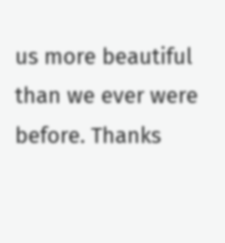us more beautiful than we ever were before. Thanks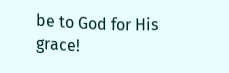be to God for His grace!